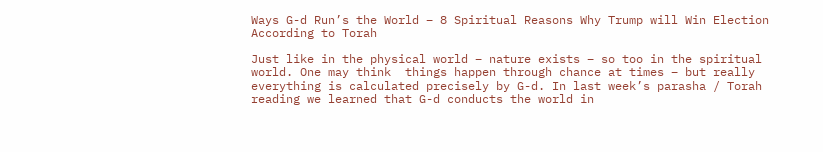Ways G-d Run’s the World – 8 Spiritual Reasons Why Trump will Win Election According to Torah

Just like in the physical world – nature exists – so too in the spiritual world. One may think  things happen through chance at times – but really everything is calculated precisely by G-d. In last week’s parasha / Torah reading we learned that G-d conducts the world in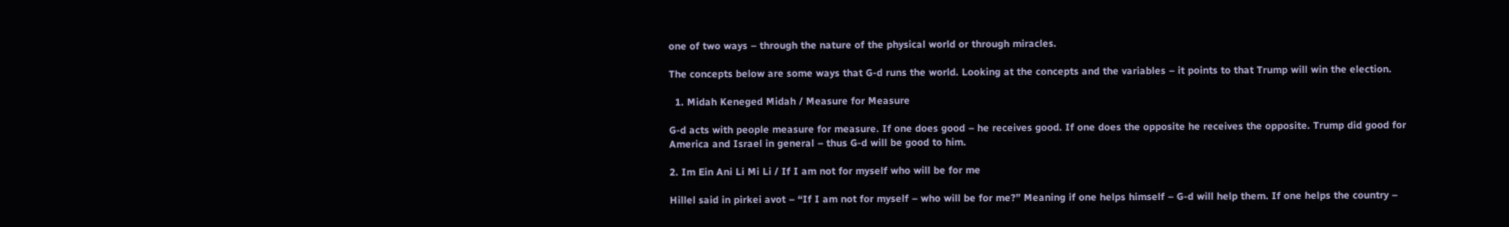one of two ways – through the nature of the physical world or through miracles.

The concepts below are some ways that G-d runs the world. Looking at the concepts and the variables – it points to that Trump will win the election.

  1. Midah Keneged Midah / Measure for Measure

G-d acts with people measure for measure. If one does good – he receives good. If one does the opposite he receives the opposite. Trump did good for America and Israel in general – thus G-d will be good to him.

2. Im Ein Ani Li Mi Li / If I am not for myself who will be for me

Hillel said in pirkei avot – “If I am not for myself – who will be for me?” Meaning if one helps himself – G-d will help them. If one helps the country –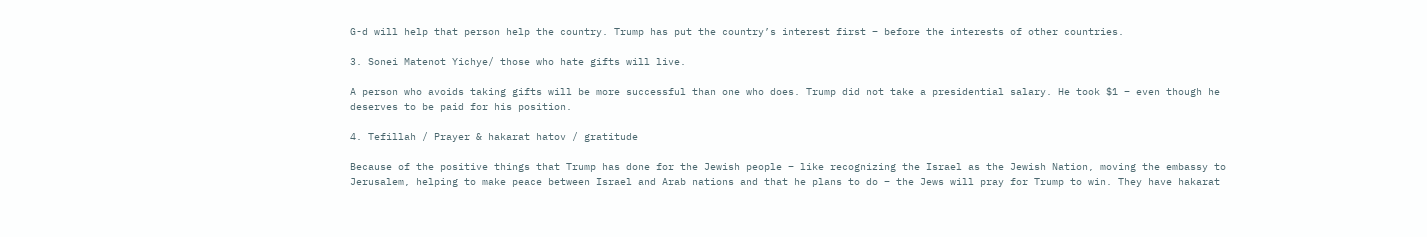G-d will help that person help the country. Trump has put the country’s interest first – before the interests of other countries.

3. Sonei Matenot Yichye/ those who hate gifts will live.

A person who avoids taking gifts will be more successful than one who does. Trump did not take a presidential salary. He took $1 – even though he deserves to be paid for his position.

4. Tefillah / Prayer & hakarat hatov / gratitude

Because of the positive things that Trump has done for the Jewish people – like recognizing the Israel as the Jewish Nation, moving the embassy to Jerusalem, helping to make peace between Israel and Arab nations and that he plans to do – the Jews will pray for Trump to win. They have hakarat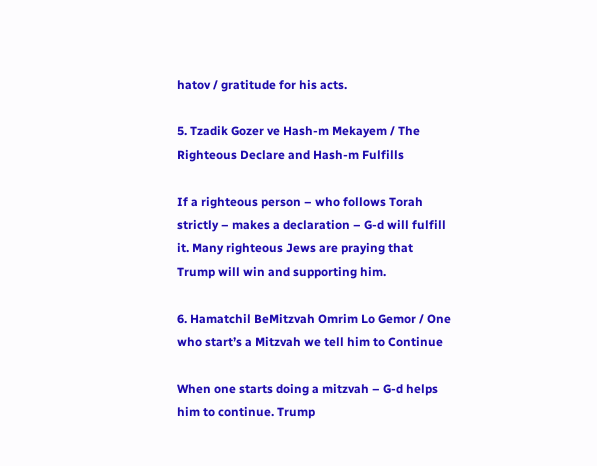hatov / gratitude for his acts.

5. Tzadik Gozer ve Hash-m Mekayem / The Righteous Declare and Hash-m Fulfills

If a righteous person – who follows Torah strictly – makes a declaration – G-d will fulfill it. Many righteous Jews are praying that Trump will win and supporting him.

6. Hamatchil BeMitzvah Omrim Lo Gemor / One who start’s a Mitzvah we tell him to Continue

When one starts doing a mitzvah – G-d helps him to continue. Trump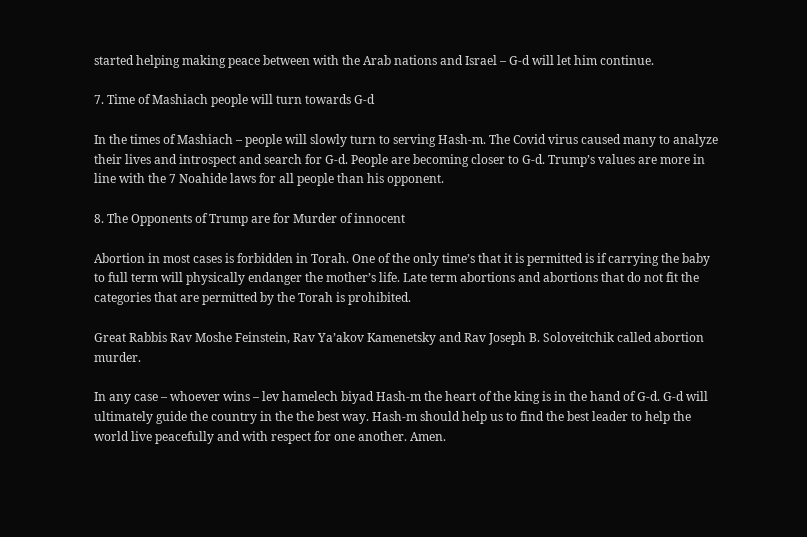started helping making peace between with the Arab nations and Israel – G-d will let him continue.

7. Time of Mashiach people will turn towards G-d

In the times of Mashiach – people will slowly turn to serving Hash-m. The Covid virus caused many to analyze their lives and introspect and search for G-d. People are becoming closer to G-d. Trump’s values are more in line with the 7 Noahide laws for all people than his opponent.

8. The Opponents of Trump are for Murder of innocent

Abortion in most cases is forbidden in Torah. One of the only time’s that it is permitted is if carrying the baby to full term will physically endanger the mother’s life. Late term abortions and abortions that do not fit the categories that are permitted by the Torah is prohibited.

Great Rabbis Rav Moshe Feinstein, Rav Ya’akov Kamenetsky and Rav Joseph B. Soloveitchik called abortion murder.

In any case – whoever wins – lev hamelech biyad Hash-m the heart of the king is in the hand of G-d. G-d will ultimately guide the country in the the best way. Hash-m should help us to find the best leader to help the world live peacefully and with respect for one another. Amen.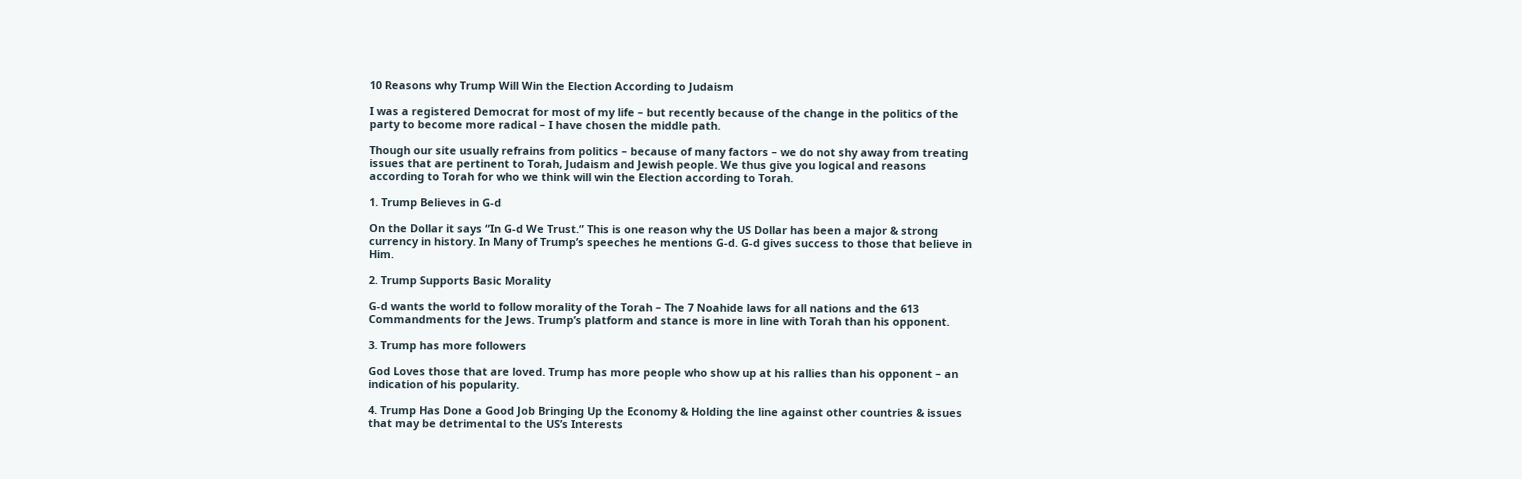10 Reasons why Trump Will Win the Election According to Judaism

I was a registered Democrat for most of my life – but recently because of the change in the politics of the party to become more radical – I have chosen the middle path.

Though our site usually refrains from politics – because of many factors – we do not shy away from treating issues that are pertinent to Torah, Judaism and Jewish people. We thus give you logical and reasons according to Torah for who we think will win the Election according to Torah.

1. Trump Believes in G-d

On the Dollar it says “In G-d We Trust.” This is one reason why the US Dollar has been a major & strong currency in history. In Many of Trump’s speeches he mentions G-d. G-d gives success to those that believe in Him.

2. Trump Supports Basic Morality

G-d wants the world to follow morality of the Torah – The 7 Noahide laws for all nations and the 613 Commandments for the Jews. Trump’s platform and stance is more in line with Torah than his opponent.

3. Trump has more followers

God Loves those that are loved. Trump has more people who show up at his rallies than his opponent – an indication of his popularity.

4. Trump Has Done a Good Job Bringing Up the Economy & Holding the line against other countries & issues that may be detrimental to the US’s Interests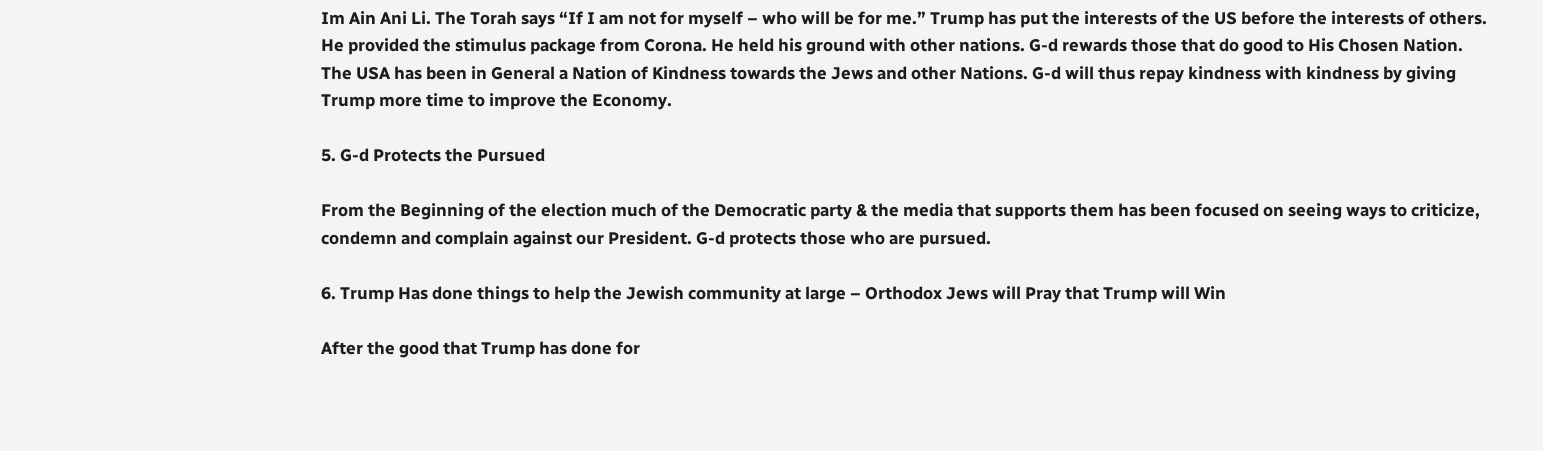Im Ain Ani Li. The Torah says “If I am not for myself – who will be for me.” Trump has put the interests of the US before the interests of others. He provided the stimulus package from Corona. He held his ground with other nations. G-d rewards those that do good to His Chosen Nation. The USA has been in General a Nation of Kindness towards the Jews and other Nations. G-d will thus repay kindness with kindness by giving Trump more time to improve the Economy.

5. G-d Protects the Pursued

From the Beginning of the election much of the Democratic party & the media that supports them has been focused on seeing ways to criticize, condemn and complain against our President. G-d protects those who are pursued.

6. Trump Has done things to help the Jewish community at large – Orthodox Jews will Pray that Trump will Win

After the good that Trump has done for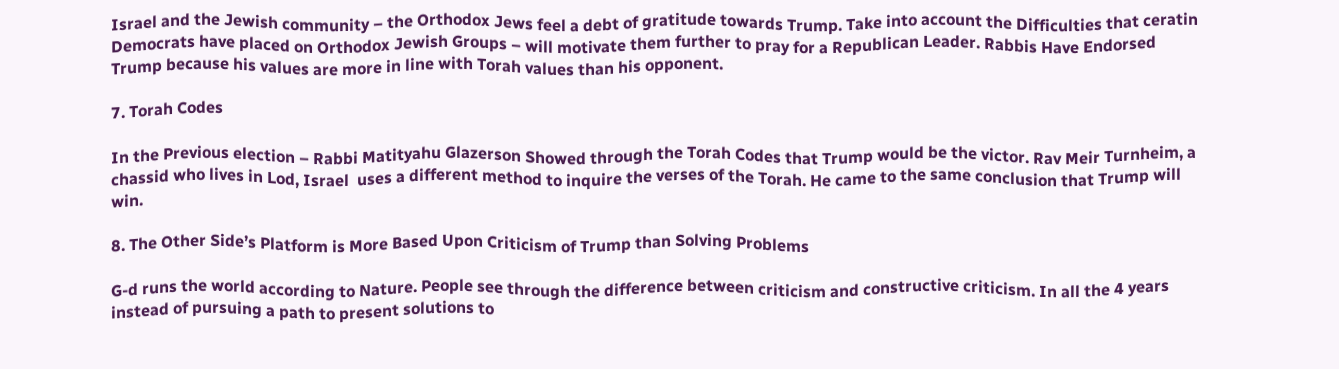Israel and the Jewish community – the Orthodox Jews feel a debt of gratitude towards Trump. Take into account the Difficulties that ceratin Democrats have placed on Orthodox Jewish Groups – will motivate them further to pray for a Republican Leader. Rabbis Have Endorsed Trump because his values are more in line with Torah values than his opponent.

7. Torah Codes

In the Previous election – Rabbi Matityahu Glazerson Showed through the Torah Codes that Trump would be the victor. Rav Meir Turnheim, a chassid who lives in Lod, Israel  uses a different method to inquire the verses of the Torah. He came to the same conclusion that Trump will win.

8. The Other Side’s Platform is More Based Upon Criticism of Trump than Solving Problems

G-d runs the world according to Nature. People see through the difference between criticism and constructive criticism. In all the 4 years instead of pursuing a path to present solutions to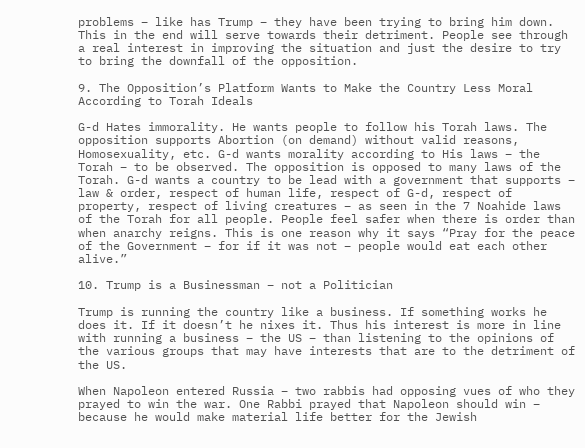problems – like has Trump – they have been trying to bring him down. This in the end will serve towards their detriment. People see through a real interest in improving the situation and just the desire to try to bring the downfall of the opposition.

9. The Opposition’s Platform Wants to Make the Country Less Moral According to Torah Ideals

G-d Hates immorality. He wants people to follow his Torah laws. The opposition supports Abortion (on demand) without valid reasons, Homosexuality, etc. G-d wants morality according to His laws – the Torah – to be observed. The opposition is opposed to many laws of the Torah. G-d wants a country to be lead with a government that supports – law & order, respect of human life, respect of G-d, respect of property, respect of living creatures – as seen in the 7 Noahide laws of the Torah for all people. People feel safer when there is order than when anarchy reigns. This is one reason why it says “Pray for the peace of the Government – for if it was not – people would eat each other alive.”

10. Trump is a Businessman – not a Politician

Trump is running the country like a business. If something works he does it. If it doesn’t he nixes it. Thus his interest is more in line with running a business – the US – than listening to the opinions of the various groups that may have interests that are to the detriment of the US.

When Napoleon entered Russia – two rabbis had opposing vues of who they prayed to win the war. One Rabbi prayed that Napoleon should win – because he would make material life better for the Jewish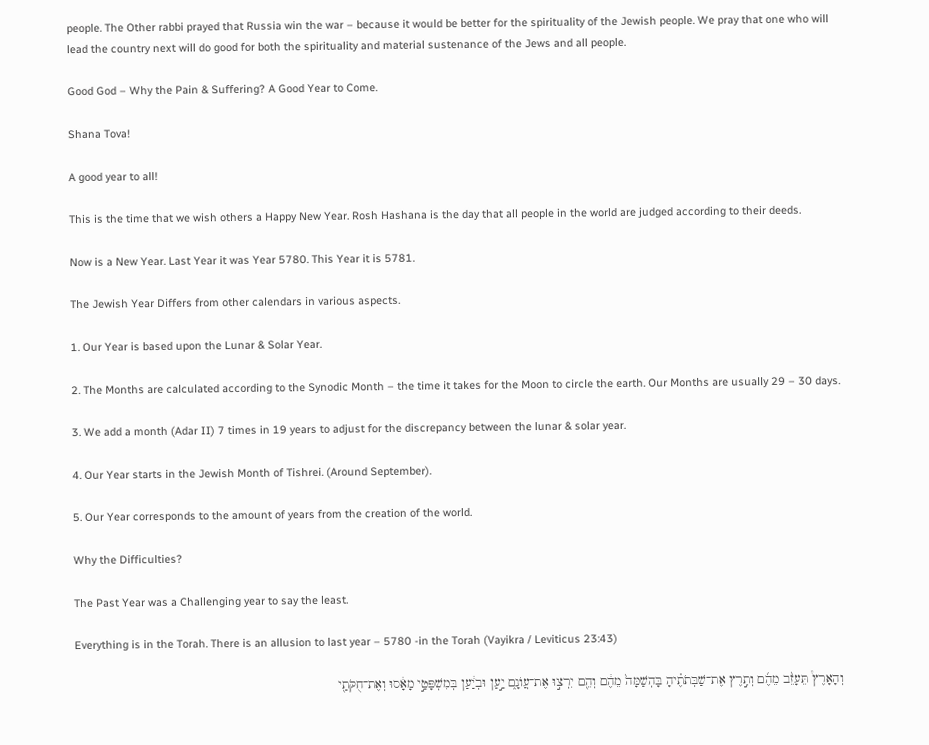people. The Other rabbi prayed that Russia win the war – because it would be better for the spirituality of the Jewish people. We pray that one who will lead the country next will do good for both the spirituality and material sustenance of the Jews and all people.

Good God – Why the Pain & Suffering? A Good Year to Come.

Shana Tova!

A good year to all!

This is the time that we wish others a Happy New Year. Rosh Hashana is the day that all people in the world are judged according to their deeds.

Now is a New Year. Last Year it was Year 5780. This Year it is 5781.

The Jewish Year Differs from other calendars in various aspects.

1. Our Year is based upon the Lunar & Solar Year.

2. The Months are calculated according to the Synodic Month – the time it takes for the Moon to circle the earth. Our Months are usually 29 – 30 days.

3. We add a month (Adar II) 7 times in 19 years to adjust for the discrepancy between the lunar & solar year.

4. Our Year starts in the Jewish Month of Tishrei. (Around September).

5. Our Year corresponds to the amount of years from the creation of the world.

Why the Difficulties?

The Past Year was a Challenging year to say the least.

Everything is in the Torah. There is an allusion to last year – 5780 -in the Torah (Vayikra / Leviticus 23:43)

וְהָאָרֶץ֩ תֵּעָזֵ֨ב מֵהֶ֜ם וְתִ֣רֶץ אֶת־שַׁבְּתֹתֶ֗יהָ בָּהְשַׁמָּה֙ מֵהֶ֔ם וְהֵ֖ם יִרְצ֣וּ אֶת־עֲוֺנָ֑ם יַ֣עַן וּבְיַ֔עַן בְּמִשְׁפָּטַ֣י מָאָ֔סוּ וְאֶת־חֻקֹּתַ֖י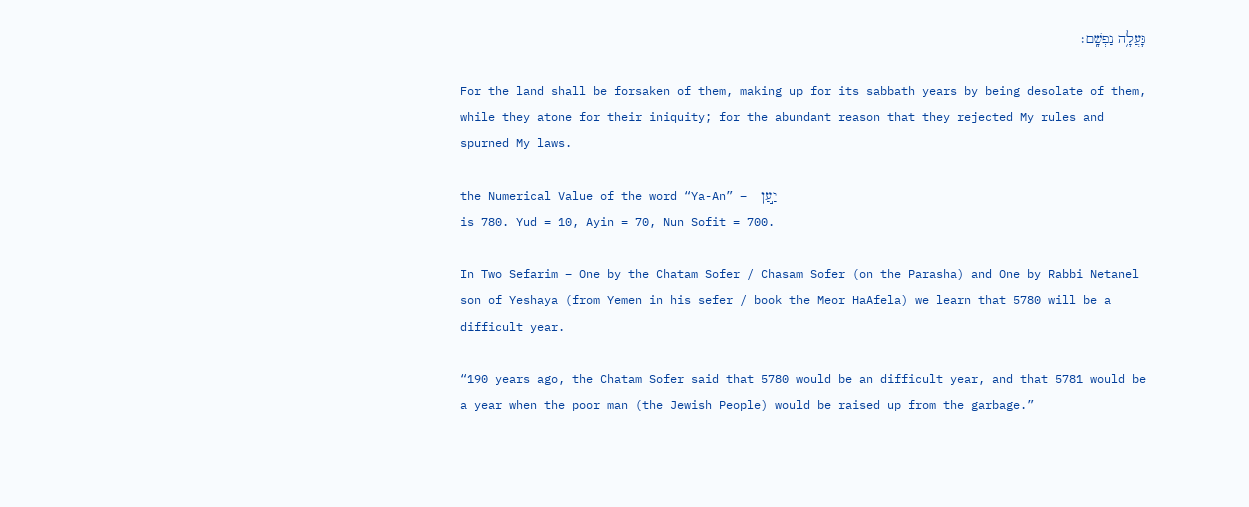גָּעֲלָ֥ה נַפְשָֽׁם׃

For the land shall be forsaken of them, making up for its sabbath years by being desolate of them, while they atone for their iniquity; for the abundant reason that they rejected My rules and spurned My laws.

the Numerical Value of the word “Ya-An” –  יַ֣עַן
is 780. Yud = 10, Ayin = 70, Nun Sofit = 700.

In Two Sefarim – One by the Chatam Sofer / Chasam Sofer (on the Parasha) and One by Rabbi Netanel son of Yeshaya (from Yemen in his sefer / book the Meor HaAfela) we learn that 5780 will be a difficult year.

“190 years ago, the Chatam Sofer said that 5780 would be an difficult year, and that 5781 would be a year when the poor man (the Jewish People) would be raised up from the garbage.”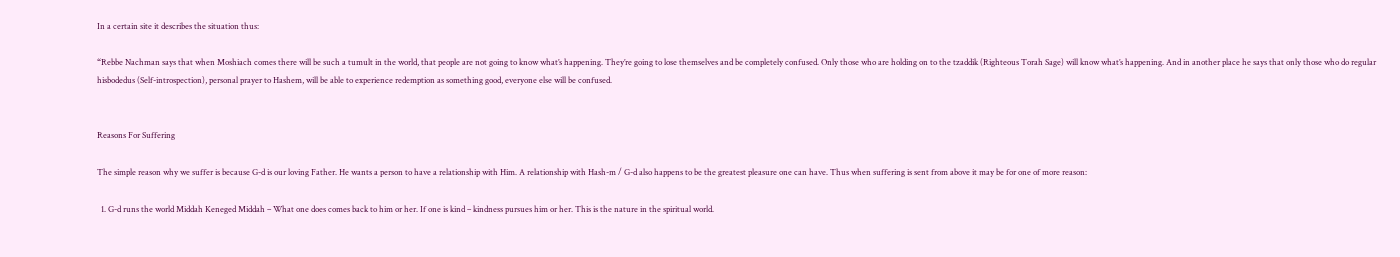In a certain site it describes the situation thus:

“Rebbe Nachman says that when Moshiach comes there will be such a tumult in the world, that people are not going to know what’s happening. They’re going to lose themselves and be completely confused. Only those who are holding on to the tzaddik (Righteous Torah Sage) will know what’s happening. And in another place he says that only those who do regular hisbodedus (Self-introspection), personal prayer to Hashem, will be able to experience redemption as something good, everyone else will be confused.


Reasons For Suffering

The simple reason why we suffer is because G-d is our loving Father. He wants a person to have a relationship with Him. A relationship with Hash-m / G-d also happens to be the greatest pleasure one can have. Thus when suffering is sent from above it may be for one of more reason:

  1. G-d runs the world Middah Keneged Middah – What one does comes back to him or her. If one is kind – kindness pursues him or her. This is the nature in the spiritual world.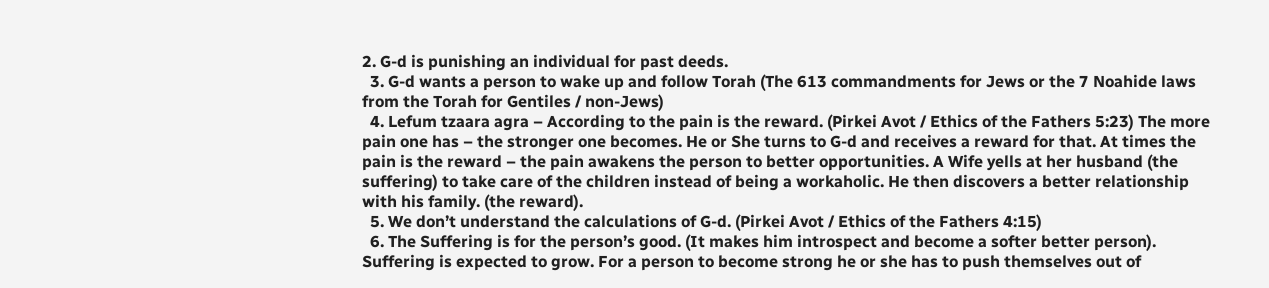2. G-d is punishing an individual for past deeds.
  3. G-d wants a person to wake up and follow Torah (The 613 commandments for Jews or the 7 Noahide laws from the Torah for Gentiles / non-Jews)
  4. Lefum tzaara agra – According to the pain is the reward. (Pirkei Avot / Ethics of the Fathers 5:23) The more pain one has – the stronger one becomes. He or She turns to G-d and receives a reward for that. At times the pain is the reward – the pain awakens the person to better opportunities. A Wife yells at her husband (the suffering) to take care of the children instead of being a workaholic. He then discovers a better relationship with his family. (the reward).
  5. We don’t understand the calculations of G-d. (Pirkei Avot / Ethics of the Fathers 4:15)
  6. The Suffering is for the person’s good. (It makes him introspect and become a softer better person). Suffering is expected to grow. For a person to become strong he or she has to push themselves out of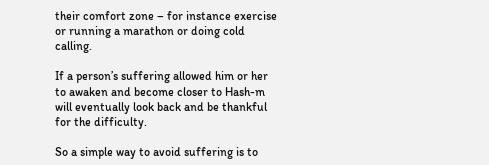their comfort zone – for instance exercise or running a marathon or doing cold calling.

If a person’s suffering allowed him or her to awaken and become closer to Hash-m will eventually look back and be thankful for the difficulty.

So a simple way to avoid suffering is to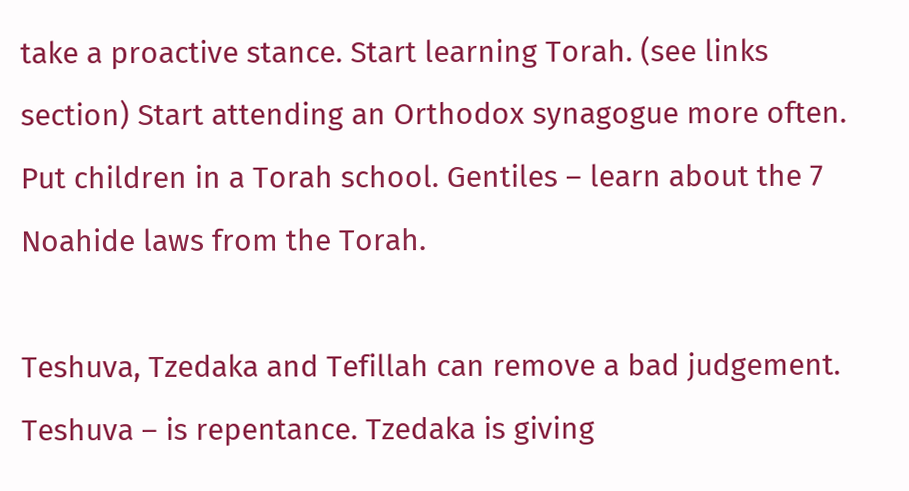take a proactive stance. Start learning Torah. (see links section) Start attending an Orthodox synagogue more often. Put children in a Torah school. Gentiles – learn about the 7 Noahide laws from the Torah.

Teshuva, Tzedaka and Tefillah can remove a bad judgement. Teshuva – is repentance. Tzedaka is giving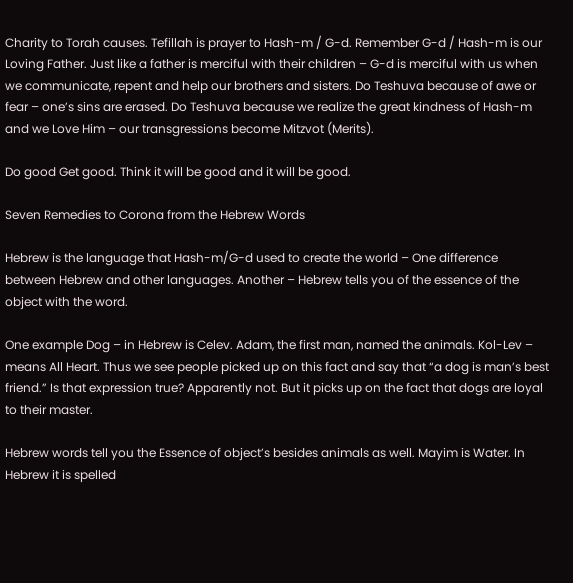Charity to Torah causes. Tefillah is prayer to Hash-m / G-d. Remember G-d / Hash-m is our Loving Father. Just like a father is merciful with their children – G-d is merciful with us when we communicate, repent and help our brothers and sisters. Do Teshuva because of awe or fear – one’s sins are erased. Do Teshuva because we realize the great kindness of Hash-m and we Love Him – our transgressions become Mitzvot (Merits).

Do good Get good. Think it will be good and it will be good.

Seven Remedies to Corona from the Hebrew Words

Hebrew is the language that Hash-m/G-d used to create the world – One difference between Hebrew and other languages. Another – Hebrew tells you of the essence of the object with the word.

One example Dog – in Hebrew is Celev. Adam, the first man, named the animals. Kol-Lev – means All Heart. Thus we see people picked up on this fact and say that “a dog is man’s best friend.” Is that expression true? Apparently not. But it picks up on the fact that dogs are loyal to their master.

Hebrew words tell you the Essence of object’s besides animals as well. Mayim is Water. In Hebrew it is spelled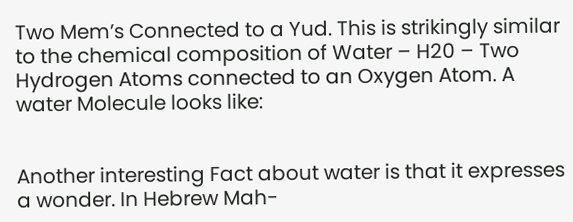Two Mem’s Connected to a Yud. This is strikingly similar to the chemical composition of Water – H20 – Two Hydrogen Atoms connected to an Oxygen Atom. A water Molecule looks like:


Another interesting Fact about water is that it expresses a wonder. In Hebrew Mah-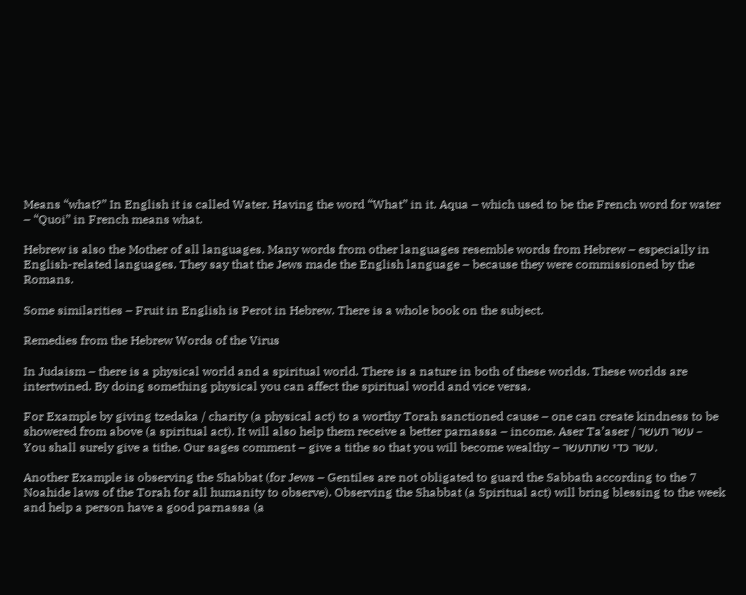Means “what?” In English it is called Water. Having the word “What” in it. Aqua – which used to be the French word for water – “Quoi” in French means what.

Hebrew is also the Mother of all languages. Many words from other languages resemble words from Hebrew – especially in English-related languages. They say that the Jews made the English language – because they were commissioned by the Romans.

Some similarities – Fruit in English is Perot in Hebrew. There is a whole book on the subject.

Remedies from the Hebrew Words of the Virus

In Judaism – there is a physical world and a spiritual world. There is a nature in both of these worlds. These worlds are intertwined. By doing something physical you can affect the spiritual world and vice versa.

For Example by giving tzedaka / charity (a physical act) to a worthy Torah sanctioned cause – one can create kindness to be showered from above (a spiritual act). It will also help them receive a better parnassa – income. Aser Ta’aser / עשר תעשר – You shall surely give a tithe. Our sages comment – give a tithe so that you will become wealthy – עשר כדי שתתעשר.

Another Example is observing the Shabbat (for Jews – Gentiles are not obligated to guard the Sabbath according to the 7 Noahide laws of the Torah for all humanity to observe). Observing the Shabbat (a Spiritual act) will bring blessing to the week and help a person have a good parnassa (a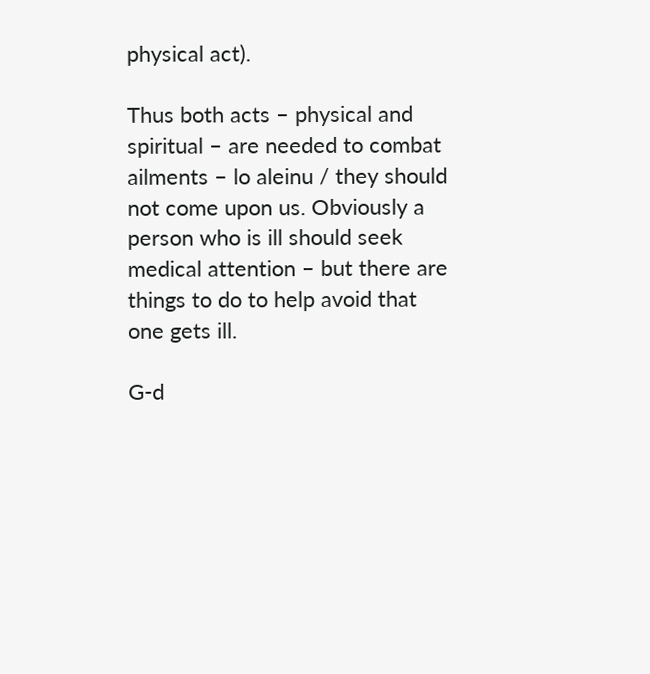physical act).

Thus both acts – physical and spiritual – are needed to combat ailments – lo aleinu / they should not come upon us. Obviously a person who is ill should seek medical attention – but there are things to do to help avoid that one gets ill.

G-d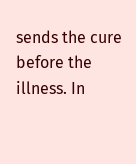sends the cure before the illness. In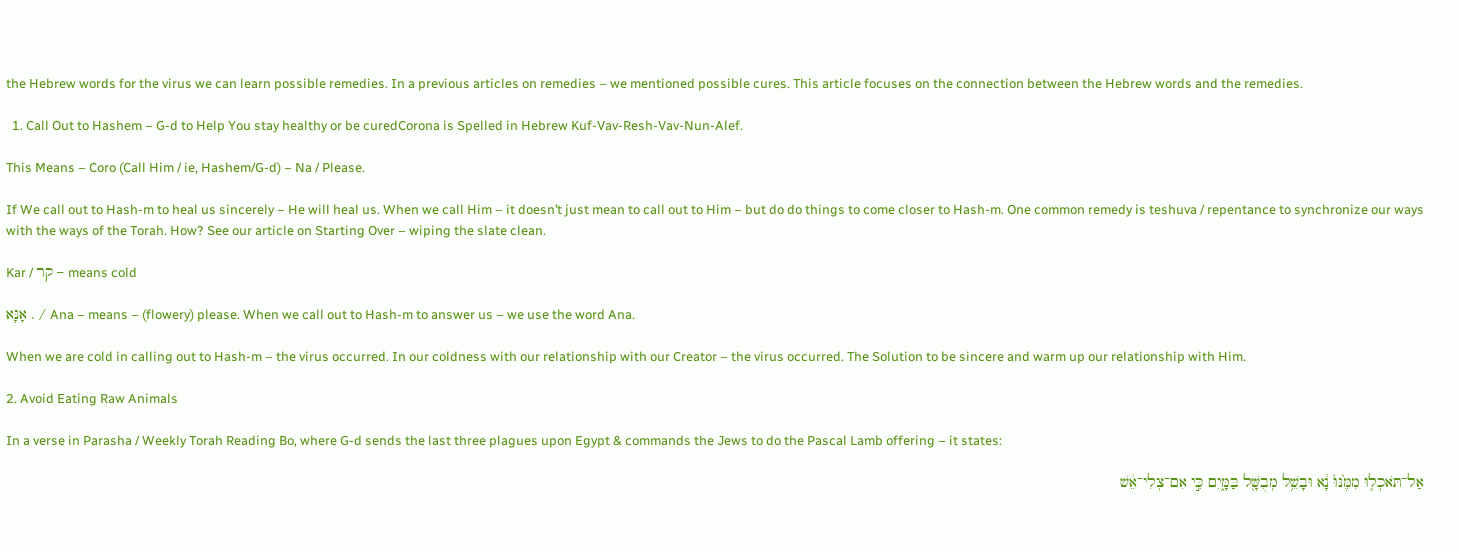the Hebrew words for the virus we can learn possible remedies. In a previous articles on remedies – we mentioned possible cures. This article focuses on the connection between the Hebrew words and the remedies.

  1. Call Out to Hashem – G-d to Help You stay healthy or be curedCorona is Spelled in Hebrew Kuf-Vav-Resh-Vav-Nun-Alef.

This Means – Coro (Call Him / ie, Hashem/G-d) – Na / Please.

If We call out to Hash-m to heal us sincerely – He will heal us. When we call Him – it doesn’t just mean to call out to Him – but do do things to come closer to Hash-m. One common remedy is teshuva / repentance to synchronize our ways with the ways of the Torah. How? See our article on Starting Over – wiping the slate clean.

Kar / קר – means cold

אָנָּא . / Ana – means – (flowery) please. When we call out to Hash-m to answer us – we use the word Ana.

When we are cold in calling out to Hash-m – the virus occurred. In our coldness with our relationship with our Creator – the virus occurred. The Solution to be sincere and warm up our relationship with Him.

2. Avoid Eating Raw Animals

In a verse in Parasha / Weekly Torah Reading Bo, where G-d sends the last three plagues upon Egypt & commands the Jews to do the Pascal Lamb offering – it states:

אַל־תֹּאכְל֤וּ מִמֶּ֙נּוּ֙ נָ֔א וּבָשֵׁ֥ל מְבֻשָּׁ֖ל בַּמָּ֑יִם כִּ֣י אִם־צְלִי־אֵ֔שׁ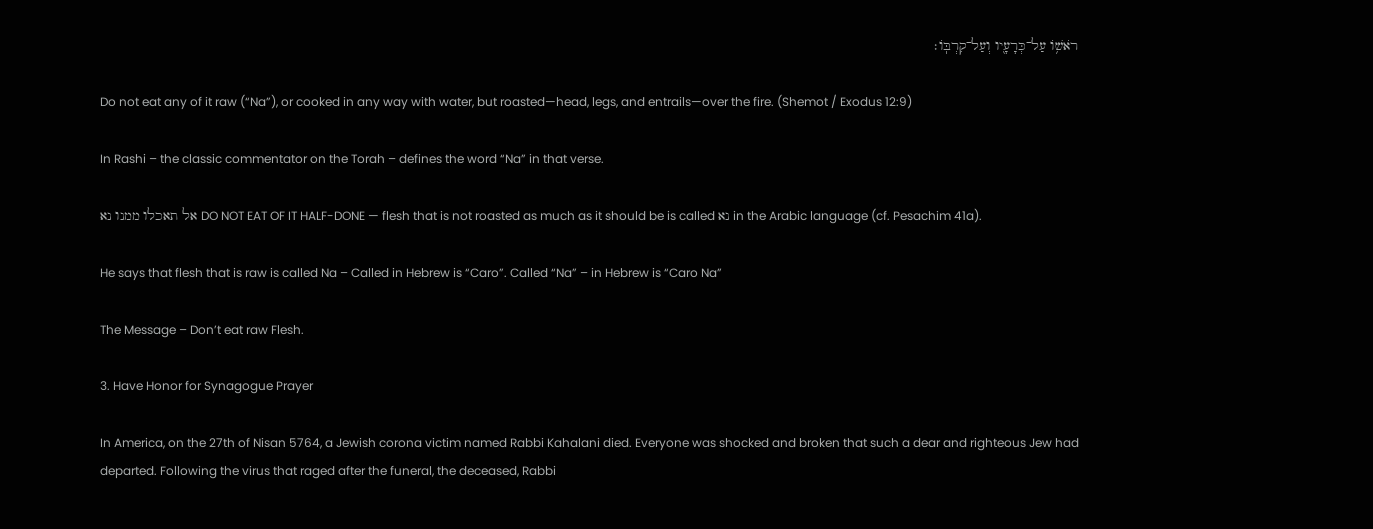רֹאשׁ֥וֹ עַל־כְּרָעָ֖יו וְעַל־קִרְבּֽוֹ׃

Do not eat any of it raw (“Na”), or cooked in any way with water, but roasted—head, legs, and entrails—over the fire. (Shemot / Exodus 12:9)

In Rashi – the classic commentator on the Torah – defines the word “Na” in that verse.

אל תאכלו ממנו נא DO NOT EAT OF IT HALF-DONE — flesh that is not roasted as much as it should be is called נא in the Arabic language (cf. Pesachim 41a).

He says that flesh that is raw is called Na – Called in Hebrew is “Caro”. Called “Na” – in Hebrew is “Caro Na”

The Message – Don’t eat raw Flesh.

3. Have Honor for Synagogue Prayer

In America, on the 27th of Nisan 5764, a Jewish corona victim named Rabbi Kahalani died. Everyone was shocked and broken that such a dear and righteous Jew had departed. Following the virus that raged after the funeral, the deceased, Rabbi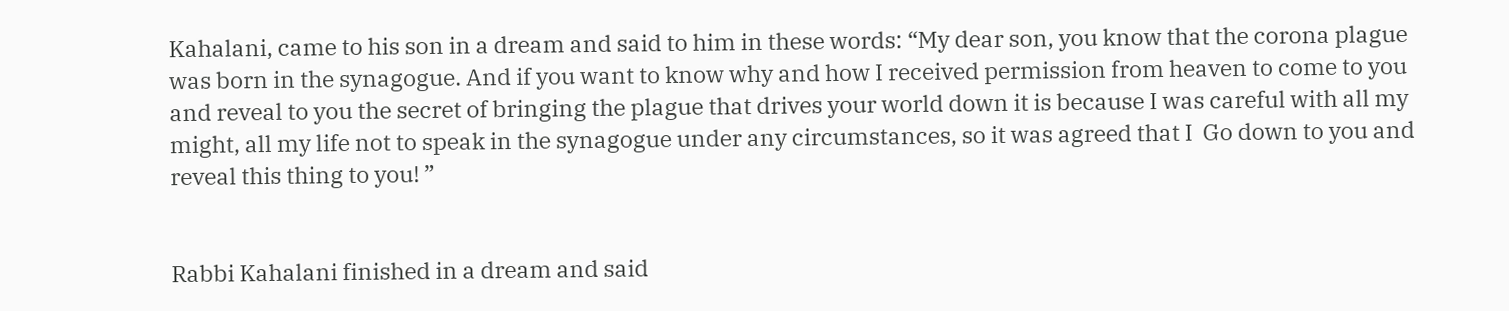Kahalani, came to his son in a dream and said to him in these words: “My dear son, you know that the corona plague was born in the synagogue. And if you want to know why and how I received permission from heaven to come to you and reveal to you the secret of bringing the plague that drives your world down it is because I was careful with all my might, all my life not to speak in the synagogue under any circumstances, so it was agreed that I  Go down to you and reveal this thing to you! ”


Rabbi Kahalani finished in a dream and said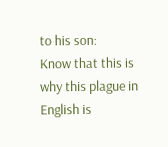to his son:
Know that this is why this plague in English is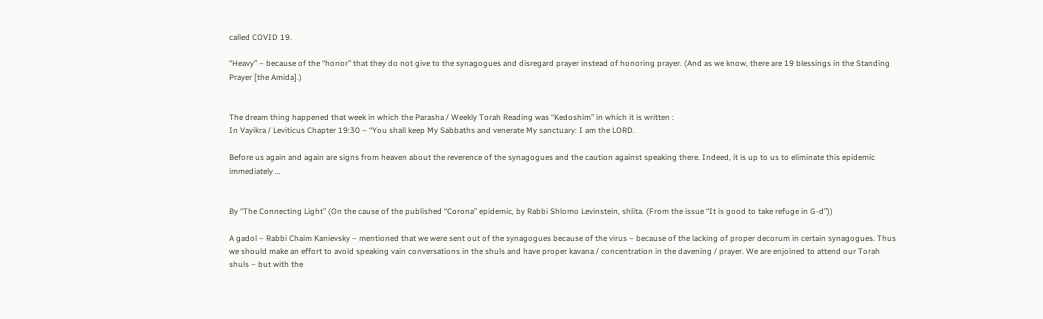called COVID 19.

“Heavy” – because of the “honor” that they do not give to the synagogues and disregard prayer instead of honoring prayer. (And as we know, there are 19 blessings in the Standing Prayer [the Amida].)


The dream thing happened that week in which the Parasha / Weekly Torah Reading was “Kedoshim” in which it is written :
In Vayikra / Leviticus Chapter 19:30 – “You shall keep My Sabbaths and venerate My sanctuary: I am the LORD.

Before us again and again are signs from heaven about the reverence of the synagogues and the caution against speaking there. Indeed, it is up to us to eliminate this epidemic immediately …


By “The Connecting Light” (On the cause of the published “Corona” epidemic, by Rabbi Shlomo Levinstein, shlita. (From the issue “It is good to take refuge in G-d”))

A gadol – Rabbi Chaim Kanievsky – mentioned that we were sent out of the synagogues because of the virus – because of the lacking of proper decorum in certain synagogues. Thus we should make an effort to avoid speaking vain conversations in the shuls and have proper kavana / concentration in the davening / prayer. We are enjoined to attend our Torah shuls – but with the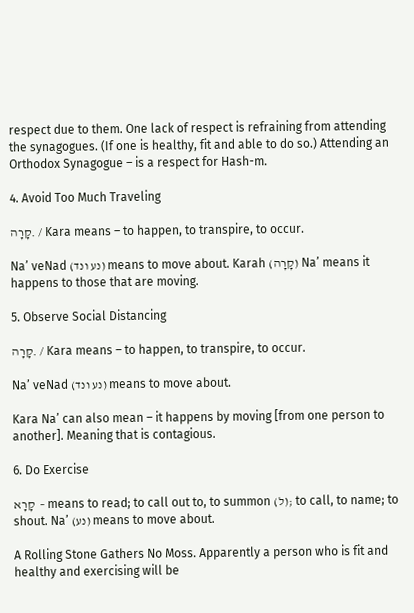respect due to them. One lack of respect is refraining from attending the synagogues. (If one is healthy, fit and able to do so.) Attending an Orthodox Synagogue – is a respect for Hash-m.

4. Avoid Too Much Traveling

קָרָה. / Kara means – to happen, to transpire, to occur.

Na’ veNad (נע ונד) means to move about. Karah (קָרָה) Na’ means it happens to those that are moving.

5. Observe Social Distancing

קָרָה. / Kara means – to happen, to transpire, to occur.

Na’ veNad (נע ונד) means to move about.

Kara Na’ can also mean – it happens by moving [from one person to another]. Meaning that is contagious.

6. Do Exercise

קָרָא  – means to read; to call out to, to summon (ל); to call, to name; to shout. Na’ (נע) means to move about.

A Rolling Stone Gathers No Moss. Apparently a person who is fit and healthy and exercising will be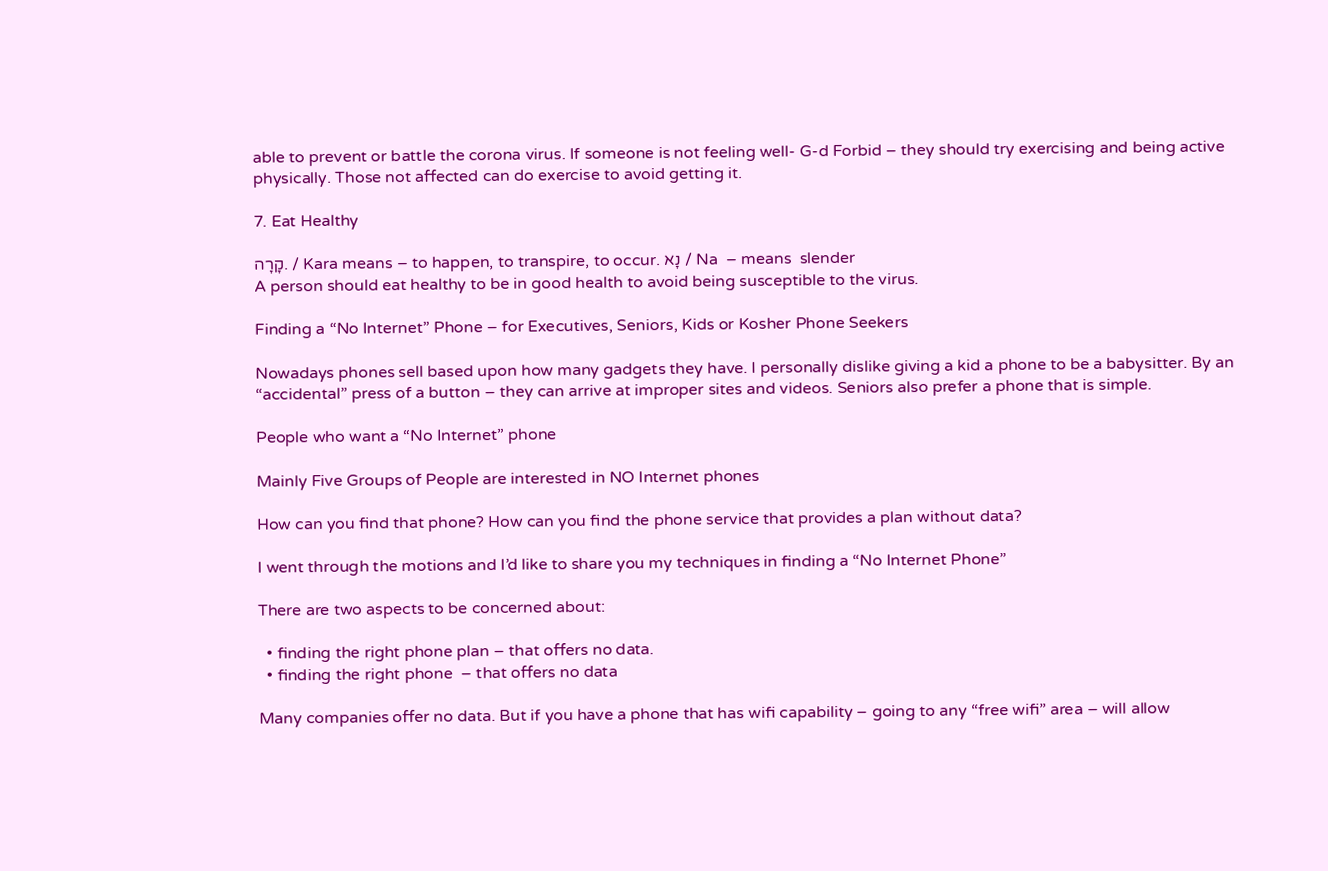able to prevent or battle the corona virus. If someone is not feeling well- G-d Forbid – they should try exercising and being active physically. Those not affected can do exercise to avoid getting it.

7. Eat Healthy

קָרָה. / Kara means – to happen, to transpire, to occur. נָא / Na  – means  slender
A person should eat healthy to be in good health to avoid being susceptible to the virus.

Finding a “No Internet” Phone – for Executives, Seniors, Kids or Kosher Phone Seekers

Nowadays phones sell based upon how many gadgets they have. I personally dislike giving a kid a phone to be a babysitter. By an “accidental” press of a button – they can arrive at improper sites and videos. Seniors also prefer a phone that is simple.

People who want a “No Internet” phone

Mainly Five Groups of People are interested in NO Internet phones

How can you find that phone? How can you find the phone service that provides a plan without data?

I went through the motions and I’d like to share you my techniques in finding a “No Internet Phone”

There are two aspects to be concerned about:

  • finding the right phone plan – that offers no data.
  • finding the right phone  – that offers no data

Many companies offer no data. But if you have a phone that has wifi capability – going to any “free wifi” area – will allow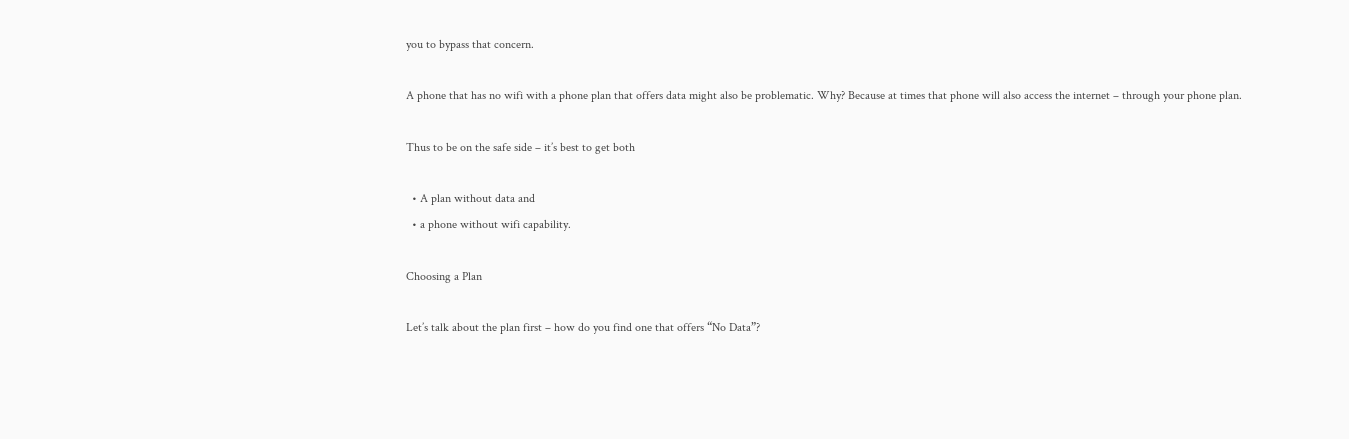you to bypass that concern.

A phone that has no wifi with a phone plan that offers data might also be problematic. Why? Because at times that phone will also access the internet – through your phone plan.

Thus to be on the safe side – it’s best to get both

  • A plan without data and
  • a phone without wifi capability.

Choosing a Plan

Let’s talk about the plan first – how do you find one that offers “No Data”?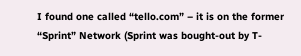I found one called “tello.com” – it is on the former “Sprint” Network (Sprint was bought-out by T-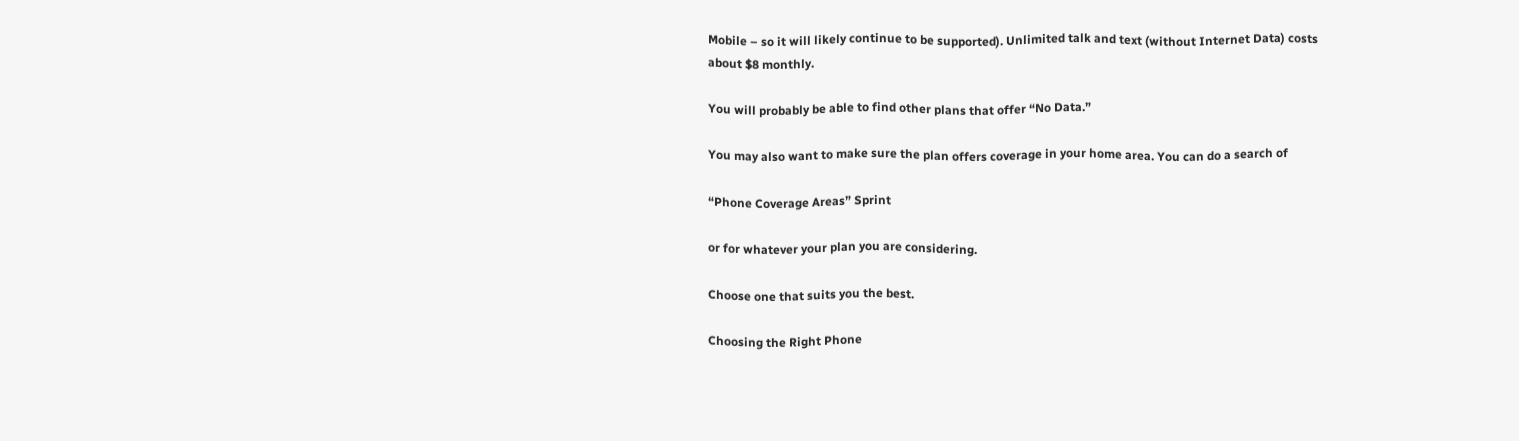Mobile – so it will likely continue to be supported). Unlimited talk and text (without Internet Data) costs about $8 monthly.

You will probably be able to find other plans that offer “No Data.”

You may also want to make sure the plan offers coverage in your home area. You can do a search of

“Phone Coverage Areas” Sprint

or for whatever your plan you are considering.

Choose one that suits you the best.

Choosing the Right Phone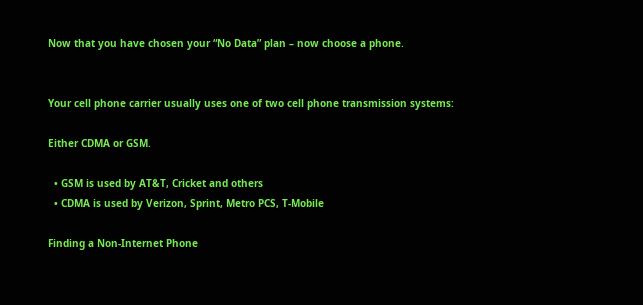Now that you have chosen your “No Data” plan – now choose a phone.


Your cell phone carrier usually uses one of two cell phone transmission systems:

Either CDMA or GSM.

  • GSM is used by AT&T, Cricket and others
  • CDMA is used by Verizon, Sprint, Metro PCS, T-Mobile

Finding a Non-Internet Phone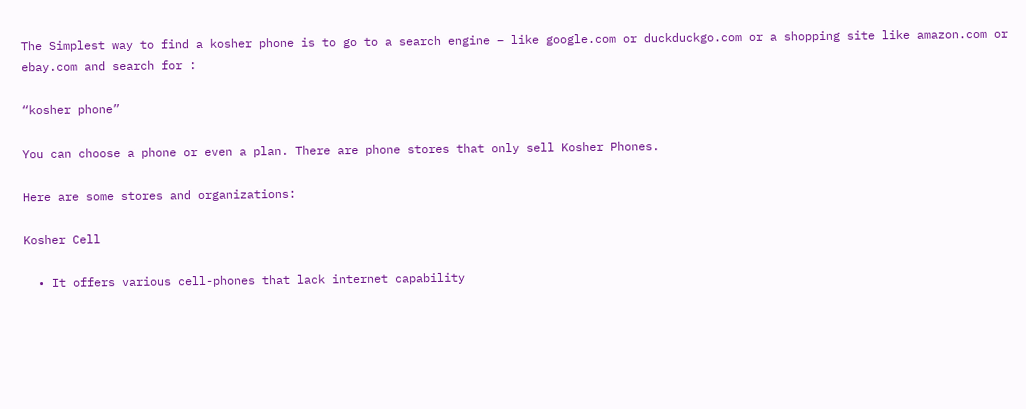The Simplest way to find a kosher phone is to go to a search engine – like google.com or duckduckgo.com or a shopping site like amazon.com or ebay.com and search for :

“kosher phone”

You can choose a phone or even a plan. There are phone stores that only sell Kosher Phones.

Here are some stores and organizations:

Kosher Cell

  • It offers various cell-phones that lack internet capability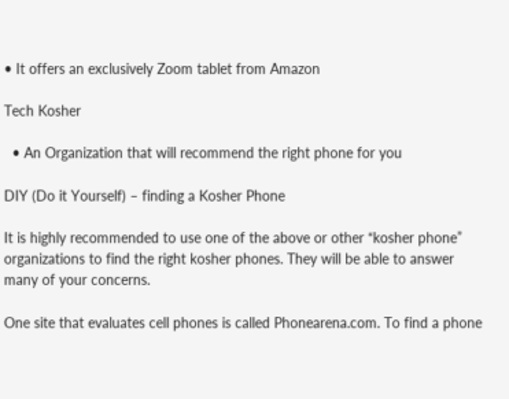• It offers an exclusively Zoom tablet from Amazon

Tech Kosher

  • An Organization that will recommend the right phone for you

DIY (Do it Yourself) – finding a Kosher Phone

It is highly recommended to use one of the above or other “kosher phone” organizations to find the right kosher phones. They will be able to answer many of your concerns.

One site that evaluates cell phones is called Phonearena.com. To find a phone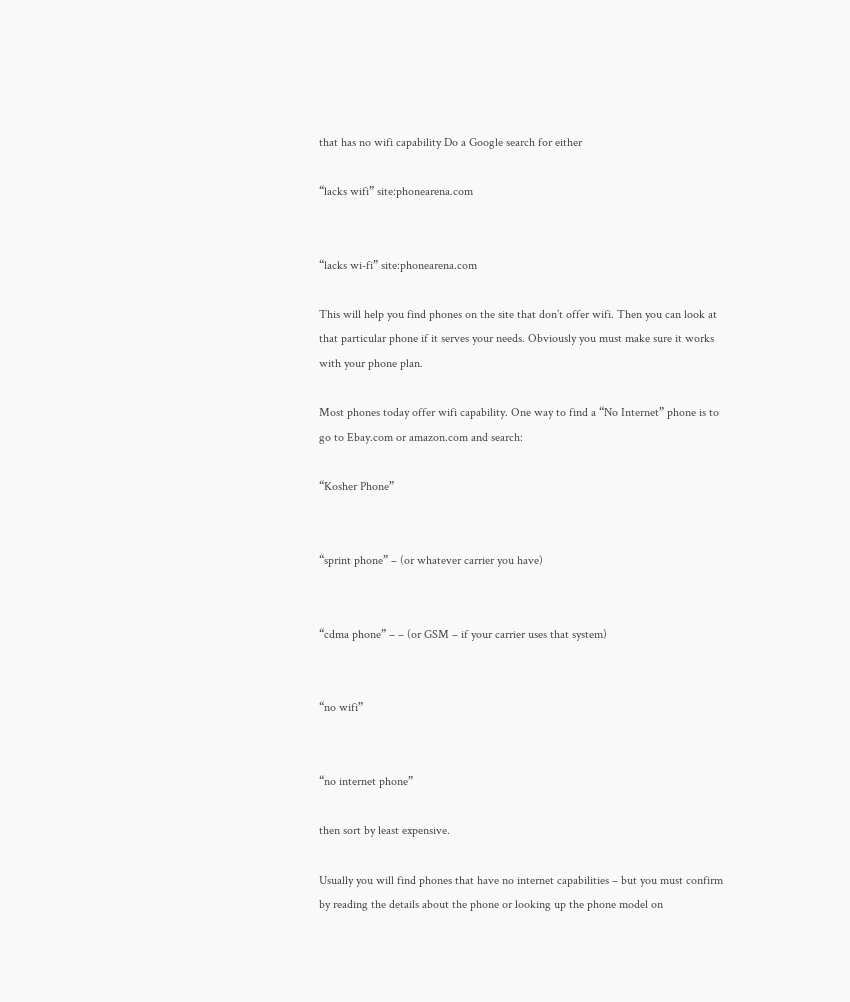that has no wifi capability Do a Google search for either

“lacks wifi” site:phonearena.com


“lacks wi-fi” site:phonearena.com

This will help you find phones on the site that don’t offer wifi. Then you can look at that particular phone if it serves your needs. Obviously you must make sure it works with your phone plan.

Most phones today offer wifi capability. One way to find a “No Internet” phone is to go to Ebay.com or amazon.com and search:

“Kosher Phone”


“sprint phone” – (or whatever carrier you have)


“cdma phone” – – (or GSM – if your carrier uses that system)


“no wifi”


“no internet phone”

then sort by least expensive.

Usually you will find phones that have no internet capabilities – but you must confirm by reading the details about the phone or looking up the phone model on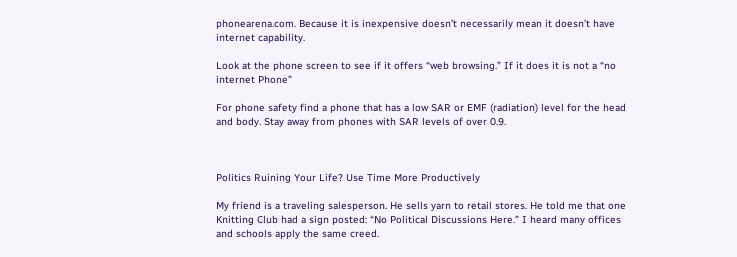phonearena.com. Because it is inexpensive doesn’t necessarily mean it doesn’t have internet capability.

Look at the phone screen to see if it offers “web browsing.” If it does it is not a “no internet Phone”

For phone safety find a phone that has a low SAR or EMF (radiation) level for the head and body. Stay away from phones with SAR levels of over 0.9.



Politics Ruining Your Life? Use Time More Productively

My friend is a traveling salesperson. He sells yarn to retail stores. He told me that one Knitting Club had a sign posted: “No Political Discussions Here.” I heard many offices and schools apply the same creed.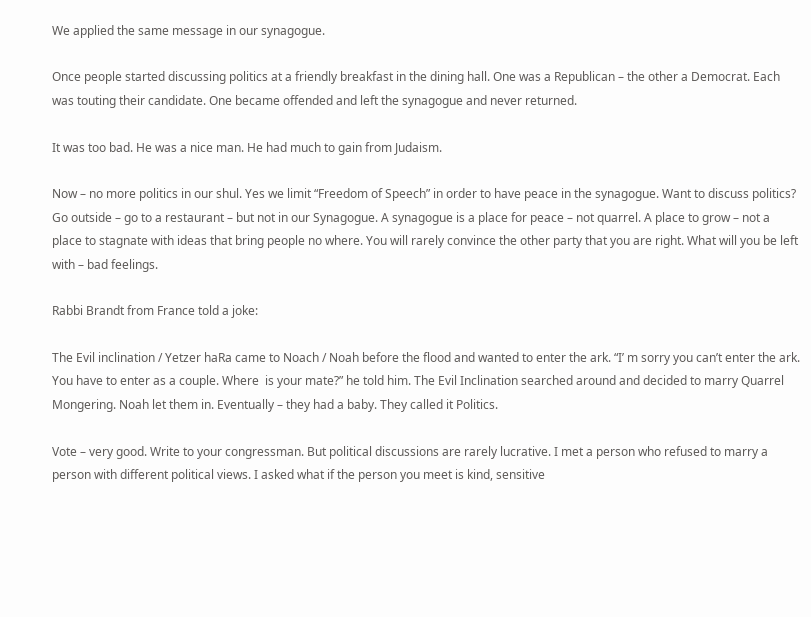We applied the same message in our synagogue.

Once people started discussing politics at a friendly breakfast in the dining hall. One was a Republican – the other a Democrat. Each was touting their candidate. One became offended and left the synagogue and never returned.

It was too bad. He was a nice man. He had much to gain from Judaism.

Now – no more politics in our shul. Yes we limit “Freedom of Speech” in order to have peace in the synagogue. Want to discuss politics? Go outside – go to a restaurant – but not in our Synagogue. A synagogue is a place for peace – not quarrel. A place to grow – not a place to stagnate with ideas that bring people no where. You will rarely convince the other party that you are right. What will you be left with – bad feelings.

Rabbi Brandt from France told a joke:

The Evil inclination / Yetzer haRa came to Noach / Noah before the flood and wanted to enter the ark. “I’ m sorry you can’t enter the ark. You have to enter as a couple. Where  is your mate?” he told him. The Evil Inclination searched around and decided to marry Quarrel Mongering. Noah let them in. Eventually – they had a baby. They called it Politics.

Vote – very good. Write to your congressman. But political discussions are rarely lucrative. I met a person who refused to marry a person with different political views. I asked what if the person you meet is kind, sensitive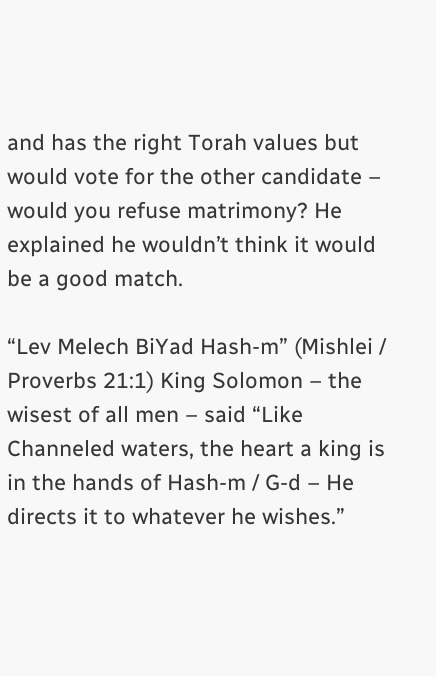and has the right Torah values but would vote for the other candidate – would you refuse matrimony? He explained he wouldn’t think it would be a good match.

“Lev Melech BiYad Hash-m” (Mishlei / Proverbs 21:1) King Solomon – the wisest of all men – said “Like Channeled waters, the heart a king is in the hands of Hash-m / G-d – He directs it to whatever he wishes.”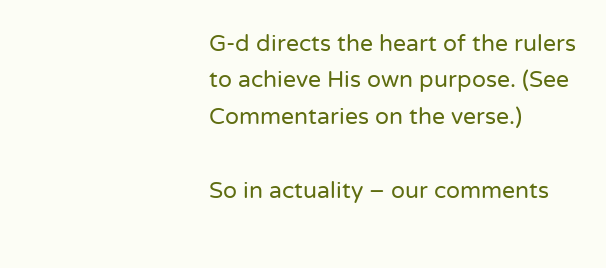G-d directs the heart of the rulers to achieve His own purpose. (See Commentaries on the verse.)

So in actuality – our comments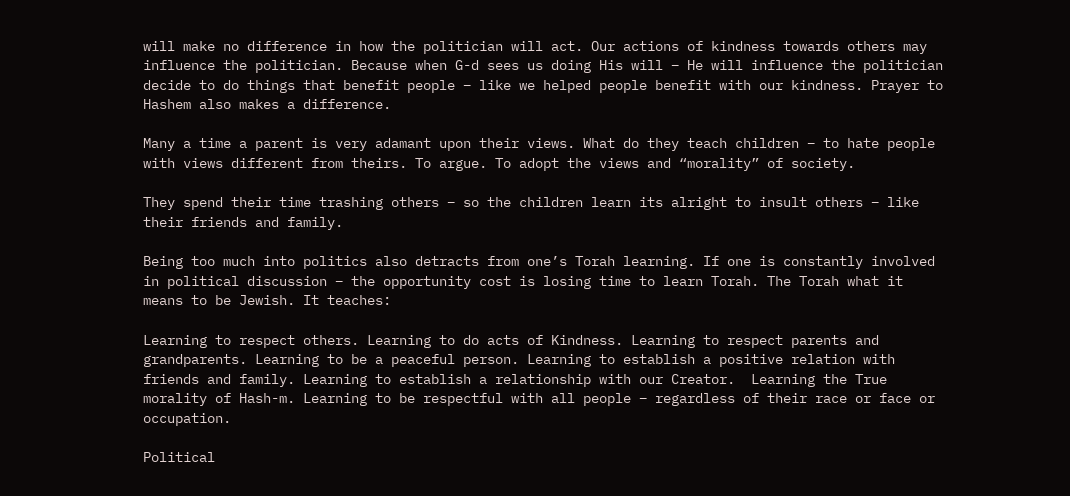will make no difference in how the politician will act. Our actions of kindness towards others may influence the politician. Because when G-d sees us doing His will – He will influence the politician decide to do things that benefit people – like we helped people benefit with our kindness. Prayer to Hashem also makes a difference.

Many a time a parent is very adamant upon their views. What do they teach children – to hate people with views different from theirs. To argue. To adopt the views and “morality” of society.

They spend their time trashing others – so the children learn its alright to insult others – like their friends and family.

Being too much into politics also detracts from one’s Torah learning. If one is constantly involved in political discussion – the opportunity cost is losing time to learn Torah. The Torah what it means to be Jewish. It teaches:

Learning to respect others. Learning to do acts of Kindness. Learning to respect parents and grandparents. Learning to be a peaceful person. Learning to establish a positive relation with friends and family. Learning to establish a relationship with our Creator.  Learning the True morality of Hash-m. Learning to be respectful with all people – regardless of their race or face or occupation.

Political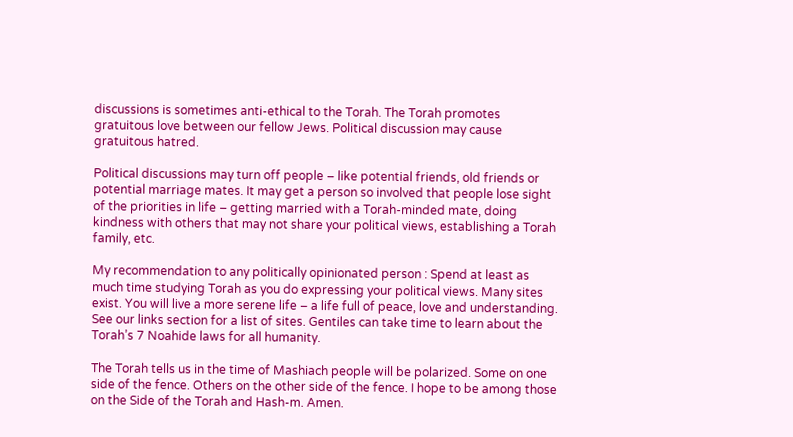discussions is sometimes anti-ethical to the Torah. The Torah promotes gratuitous love between our fellow Jews. Political discussion may cause gratuitous hatred.

Political discussions may turn off people – like potential friends, old friends or potential marriage mates. It may get a person so involved that people lose sight of the priorities in life – getting married with a Torah-minded mate, doing kindness with others that may not share your political views, establishing a Torah family, etc.

My recommendation to any politically opinionated person : Spend at least as much time studying Torah as you do expressing your political views. Many sites exist. You will live a more serene life – a life full of peace, love and understanding. See our links section for a list of sites. Gentiles can take time to learn about the Torah’s 7 Noahide laws for all humanity.

The Torah tells us in the time of Mashiach people will be polarized. Some on one side of the fence. Others on the other side of the fence. I hope to be among those on the Side of the Torah and Hash-m. Amen.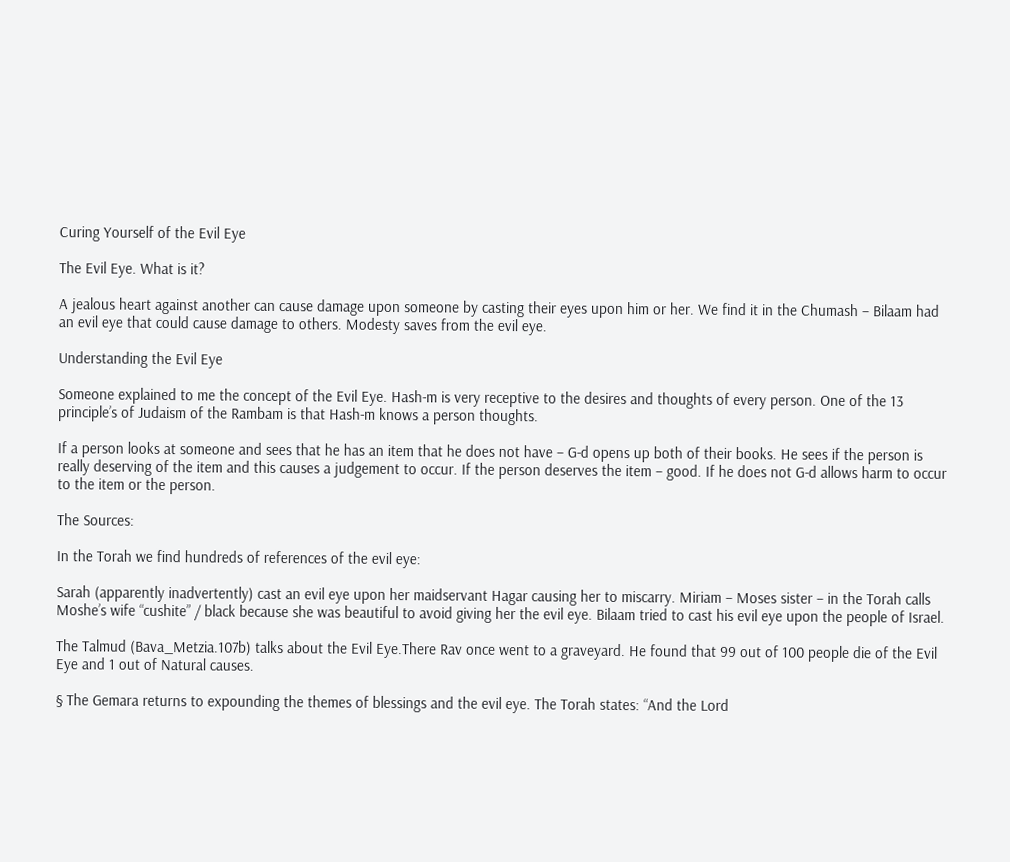Curing Yourself of the Evil Eye

The Evil Eye. What is it?

A jealous heart against another can cause damage upon someone by casting their eyes upon him or her. We find it in the Chumash – Bilaam had an evil eye that could cause damage to others. Modesty saves from the evil eye.

Understanding the Evil Eye

Someone explained to me the concept of the Evil Eye. Hash-m is very receptive to the desires and thoughts of every person. One of the 13 principle’s of Judaism of the Rambam is that Hash-m knows a person thoughts.

If a person looks at someone and sees that he has an item that he does not have – G-d opens up both of their books. He sees if the person is really deserving of the item and this causes a judgement to occur. If the person deserves the item – good. If he does not G-d allows harm to occur to the item or the person.

The Sources:

In the Torah we find hundreds of references of the evil eye:

Sarah (apparently inadvertently) cast an evil eye upon her maidservant Hagar causing her to miscarry. Miriam – Moses sister – in the Torah calls Moshe’s wife “cushite” / black because she was beautiful to avoid giving her the evil eye. Bilaam tried to cast his evil eye upon the people of Israel.

The Talmud (Bava_Metzia.107b) talks about the Evil Eye.There Rav once went to a graveyard. He found that 99 out of 100 people die of the Evil Eye and 1 out of Natural causes.

§ The Gemara returns to expounding the themes of blessings and the evil eye. The Torah states: “And the Lord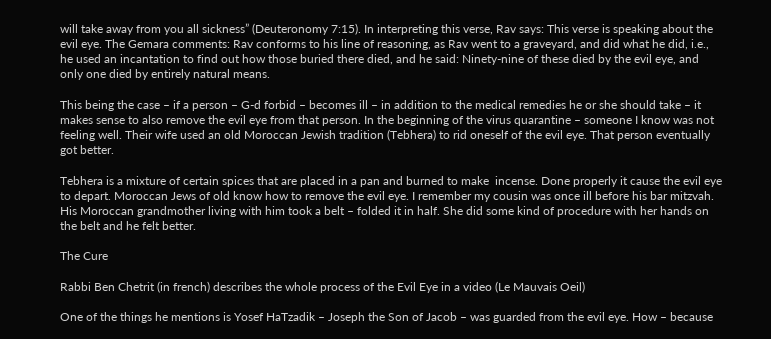will take away from you all sickness” (Deuteronomy 7:15). In interpreting this verse, Rav says: This verse is speaking about the evil eye. The Gemara comments: Rav conforms to his line of reasoning, as Rav went to a graveyard, and did what he did, i.e., he used an incantation to find out how those buried there died, and he said: Ninety-nine of these died by the evil eye, and only one died by entirely natural means.

This being the case – if a person – G-d forbid – becomes ill – in addition to the medical remedies he or she should take – it makes sense to also remove the evil eye from that person. In the beginning of the virus quarantine – someone I know was not feeling well. Their wife used an old Moroccan Jewish tradition (Tebhera) to rid oneself of the evil eye. That person eventually got better.

Tebhera is a mixture of certain spices that are placed in a pan and burned to make  incense. Done properly it cause the evil eye to depart. Moroccan Jews of old know how to remove the evil eye. I remember my cousin was once ill before his bar mitzvah. His Moroccan grandmother living with him took a belt – folded it in half. She did some kind of procedure with her hands on the belt and he felt better.

The Cure

Rabbi Ben Chetrit (in french) describes the whole process of the Evil Eye in a video (Le Mauvais Oeil)

One of the things he mentions is Yosef HaTzadik – Joseph the Son of Jacob – was guarded from the evil eye. How – because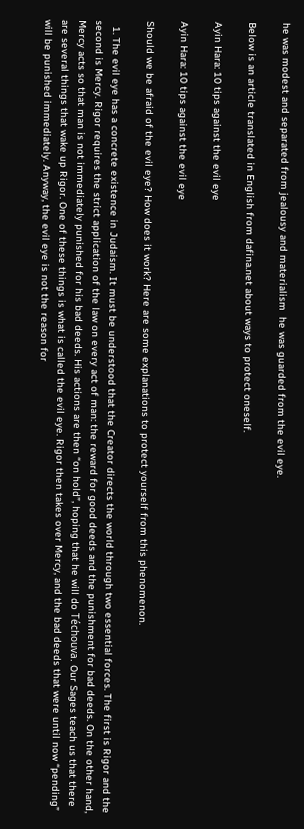he was modest and separated from jealousy and materialism  he was guarded from the evil eye.

Below is an article translated in English from dafina.net about ways to protect oneself.

Ayin Hara: 10 tips against the evil eye

Ayin Hara: 10 tips against the evil eye

Should we be afraid of the evil eye? How does it work? Here are some explanations to protect yourself from this phenomenon.

  1. The evil eye has a concrete existence in Judaism. It must be understood that the Creator directs the world through two essential forces. The first is Rigor and the second is Mercy. Rigor requires the strict application of the law on every act of man: the reward for good deeds and the punishment for bad deeds. On the other hand, Mercy acts so that man is not immediately punished for his bad deeds. His actions are then “on hold”, hoping that he will do Téchouva. Our Sages teach us that there are several things that wake up Rigor. One of these things is what is called the evil eye. Rigor then takes over Mercy, and the bad deeds that were until now “pending” will be punished immediately. Anyway, the evil eye is not the reason for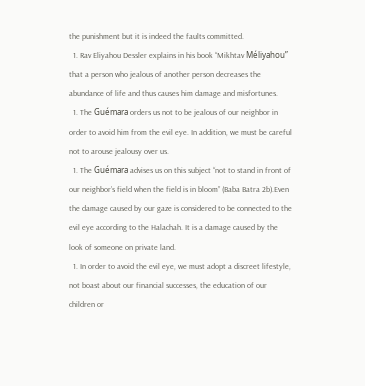the punishment but it is indeed the faults committed.
  1. Rav Eliyahou Dessler explains in his book “Mikhtav Méliyahou” that a person who jealous of another person decreases the abundance of life and thus causes him damage and misfortunes.
  1. The Guémara orders us not to be jealous of our neighbor in order to avoid him from the evil eye. In addition, we must be careful not to arouse jealousy over us.
  1. The Guémara advises us on this subject “not to stand in front of our neighbor’s field when the field is in bloom” (Baba Batra 2b).Even the damage caused by our gaze is considered to be connected to the evil eye according to the Halachah. It is a damage caused by the look of someone on private land.
  1. In order to avoid the evil eye, we must adopt a discreet lifestyle, not boast about our financial successes, the education of our children or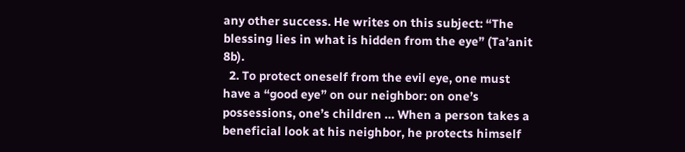any other success. He writes on this subject: “The blessing lies in what is hidden from the eye” (Ta’anit 8b).
  2. To protect oneself from the evil eye, one must have a “good eye” on our neighbor: on one’s possessions, one’s children … When a person takes a beneficial look at his neighbor, he protects himself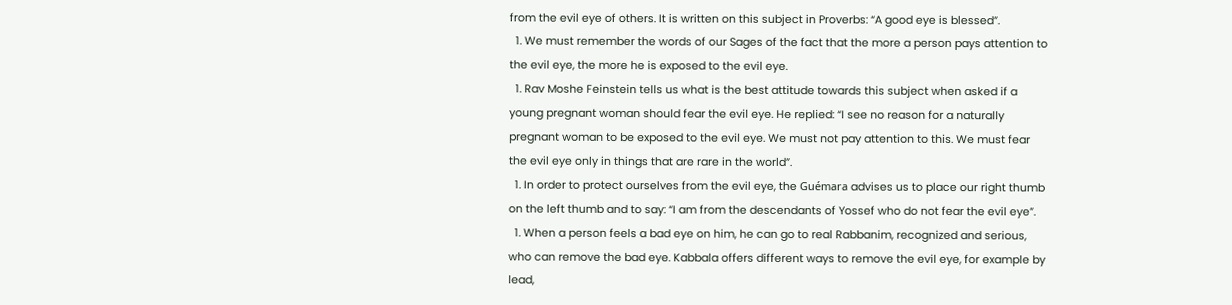from the evil eye of others. It is written on this subject in Proverbs: “A good eye is blessed”.
  1. We must remember the words of our Sages of the fact that the more a person pays attention to the evil eye, the more he is exposed to the evil eye.
  1. Rav Moshe Feinstein tells us what is the best attitude towards this subject when asked if a young pregnant woman should fear the evil eye. He replied: “I see no reason for a naturally pregnant woman to be exposed to the evil eye. We must not pay attention to this. We must fear the evil eye only in things that are rare in the world”.
  1. In order to protect ourselves from the evil eye, the Guémara advises us to place our right thumb on the left thumb and to say: “I am from the descendants of Yossef who do not fear the evil eye”.
  1. When a person feels a bad eye on him, he can go to real Rabbanim, recognized and serious, who can remove the bad eye. Kabbala offers different ways to remove the evil eye, for example by lead,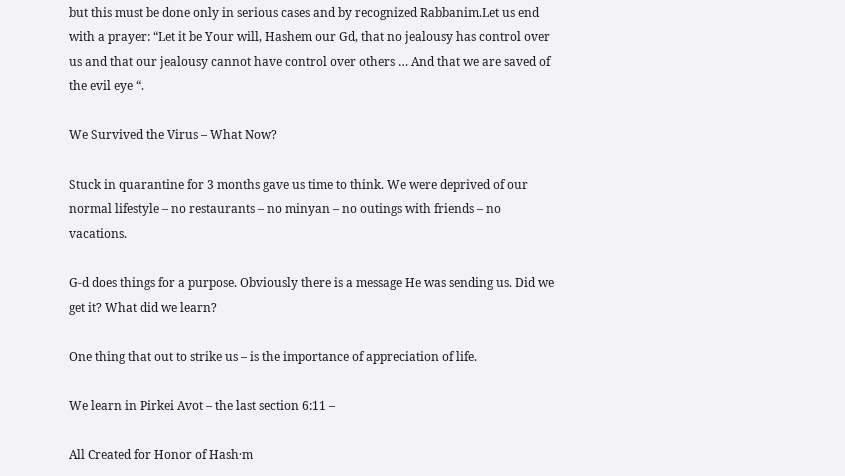but this must be done only in serious cases and by recognized Rabbanim.Let us end with a prayer: “Let it be Your will, Hashem our Gd, that no jealousy has control over us and that our jealousy cannot have control over others … And that we are saved of the evil eye “.

We Survived the Virus – What Now?

Stuck in quarantine for 3 months gave us time to think. We were deprived of our normal lifestyle – no restaurants – no minyan – no outings with friends – no vacations.

G-d does things for a purpose. Obviously there is a message He was sending us. Did we get it? What did we learn?

One thing that out to strike us – is the importance of appreciation of life.

We learn in Pirkei Avot – the last section 6:11 –

All Created for Honor of Hash·m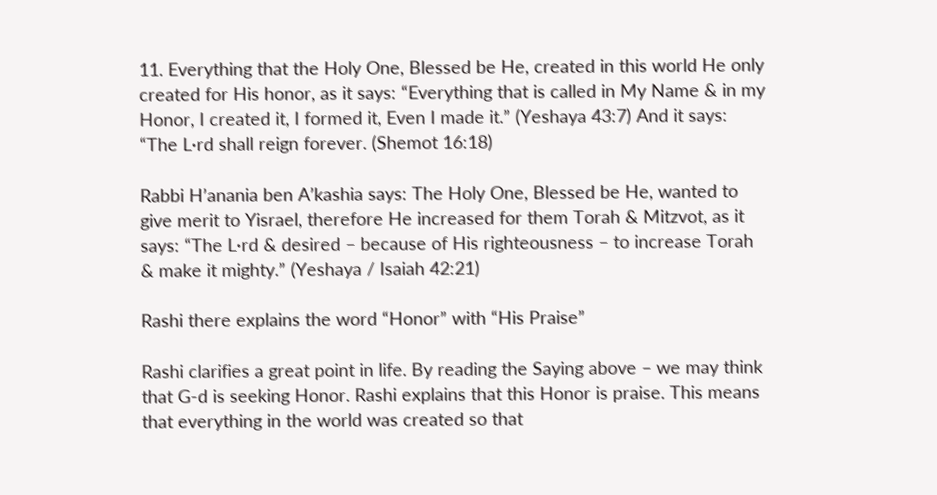11. Everything that the Holy One, Blessed be He, created in this world He only created for His honor, as it says: “Everything that is called in My Name & in my Honor, I created it, I formed it, Even I made it.” (Yeshaya 43:7) And it says: “The L·rd shall reign forever. (Shemot 16:18)

Rabbi H’anania ben A’kashia says: The Holy One, Blessed be He, wanted to give merit to Yisrael, therefore He increased for them Torah & Mitzvot, as it says: “The L·rd & desired – because of His righteousness – to increase Torah & make it mighty.” (Yeshaya / Isaiah 42:21)

Rashi there explains the word “Honor” with “His Praise”

Rashi clarifies a great point in life. By reading the Saying above – we may think that G-d is seeking Honor. Rashi explains that this Honor is praise. This means that everything in the world was created so that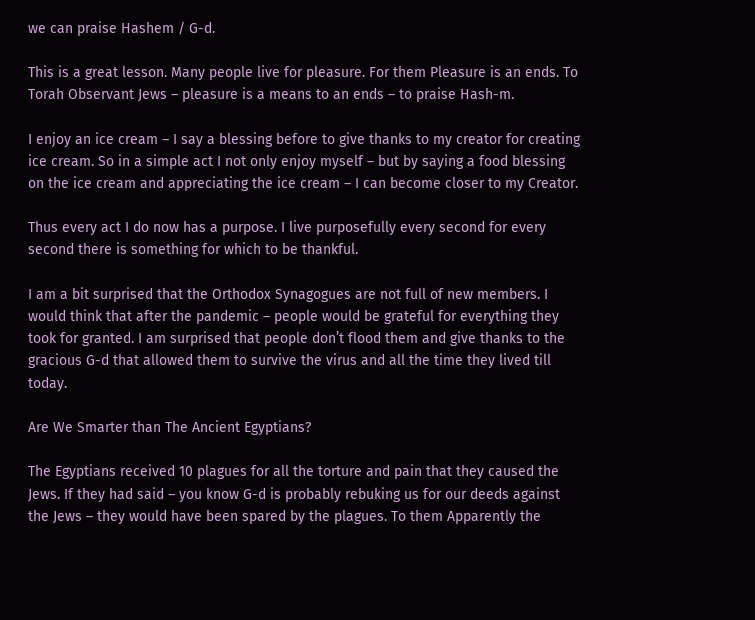we can praise Hashem / G-d.

This is a great lesson. Many people live for pleasure. For them Pleasure is an ends. To Torah Observant Jews – pleasure is a means to an ends – to praise Hash-m.

I enjoy an ice cream – I say a blessing before to give thanks to my creator for creating ice cream. So in a simple act I not only enjoy myself – but by saying a food blessing on the ice cream and appreciating the ice cream – I can become closer to my Creator.

Thus every act I do now has a purpose. I live purposefully every second for every second there is something for which to be thankful.

I am a bit surprised that the Orthodox Synagogues are not full of new members. I would think that after the pandemic – people would be grateful for everything they took for granted. I am surprised that people don’t flood them and give thanks to the gracious G-d that allowed them to survive the virus and all the time they lived till today.

Are We Smarter than The Ancient Egyptians?

The Egyptians received 10 plagues for all the torture and pain that they caused the Jews. If they had said – you know G-d is probably rebuking us for our deeds against the Jews – they would have been spared by the plagues. To them Apparently the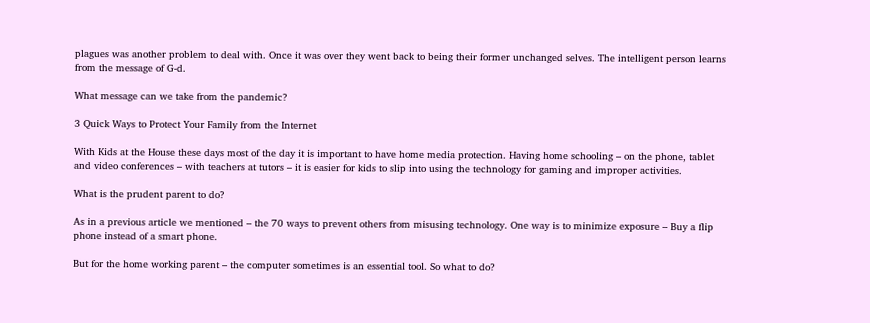plagues was another problem to deal with. Once it was over they went back to being their former unchanged selves. The intelligent person learns from the message of G-d.

What message can we take from the pandemic?

3 Quick Ways to Protect Your Family from the Internet

With Kids at the House these days most of the day it is important to have home media protection. Having home schooling – on the phone, tablet and video conferences – with teachers at tutors – it is easier for kids to slip into using the technology for gaming and improper activities.

What is the prudent parent to do?

As in a previous article we mentioned – the 70 ways to prevent others from misusing technology. One way is to minimize exposure – Buy a flip phone instead of a smart phone.

But for the home working parent – the computer sometimes is an essential tool. So what to do?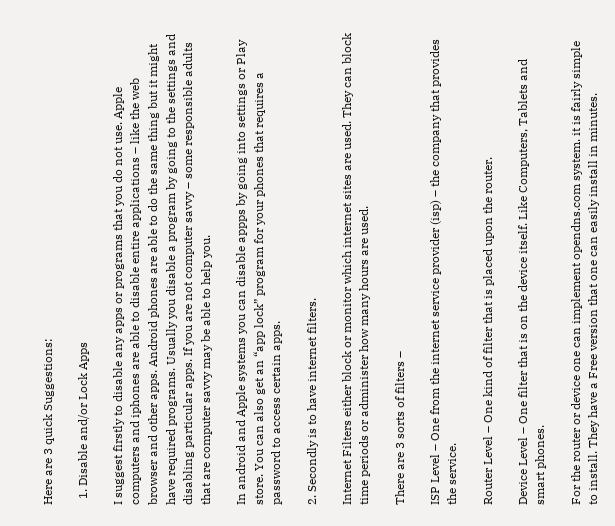Here are 3 quick Suggestions:

  1. Disable and/or Lock Apps

I suggest firstly to disable any apps or programs that you do not use. Apple computers and iphones are able to disable entire applications – like the web browser and other apps. Android phones are able to do the same thing but it might have required programs. Usually you disable a program by going to the settings and disabling particular apps. If you are not computer savvy – some responsible adults that are computer savvy may be able to help you.

In android and Apple systems you can disable appps by going into settings or Play store. You can also get an “app lock” program for your phones that requires a password to access certain apps.

2. Secondly is to have internet filters.

Internet Filters either block or monitor which internet sites are used. They can block time periods or administer how many hours are used.

There are 3 sorts of filters –

ISP Level – One from the internet service provider (isp) – the company that provides the service.

Router Level – One kind of filter that is placed upon the router.

Device Level – One filter that is on the device itself. Like Computers, Tablets and smart phones.

For the router or device one can implement opendns.com system. it is fairly simple to install. They have a Free version that one can easily install in minutes.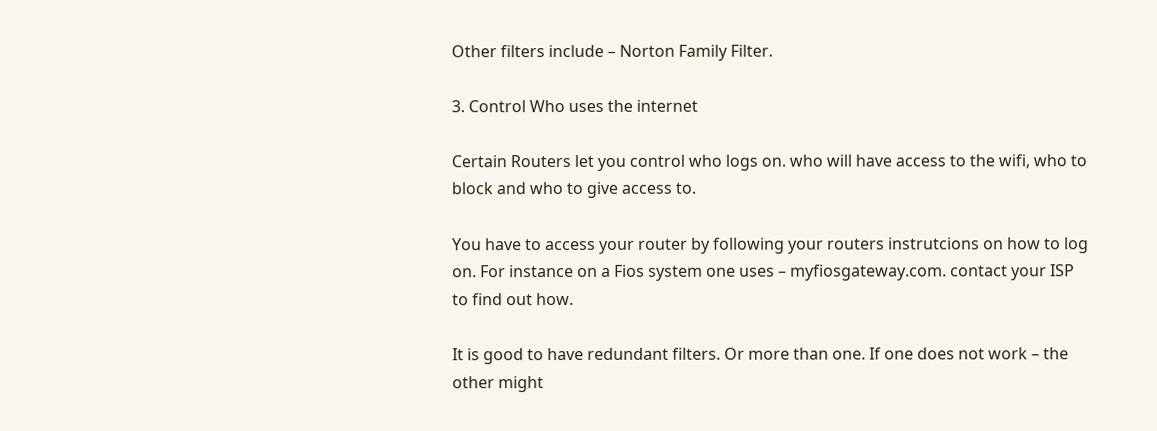Other filters include – Norton Family Filter.

3. Control Who uses the internet

Certain Routers let you control who logs on. who will have access to the wifi, who to block and who to give access to.

You have to access your router by following your routers instrutcions on how to log on. For instance on a Fios system one uses – myfiosgateway.com. contact your ISP to find out how.

It is good to have redundant filters. Or more than one. If one does not work – the other might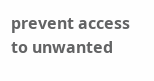prevent access to unwanted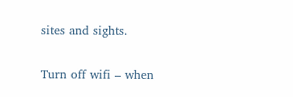sites and sights.

Turn off wifi – when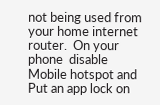not being used from your home internet router.  On your phone  disable Mobile hotspot and Put an app lock on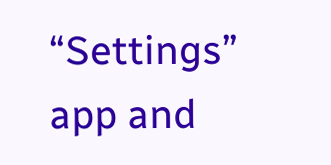“Settings” app and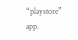“playstore” app.